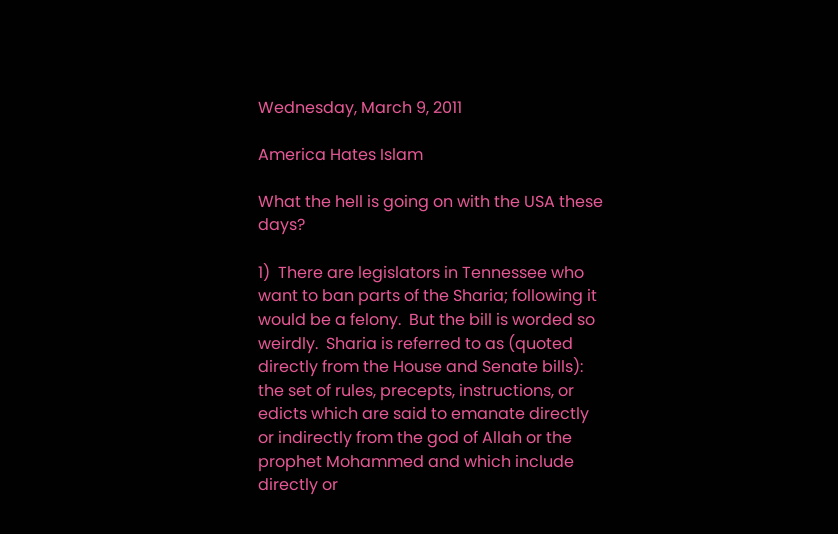Wednesday, March 9, 2011

America Hates Islam

What the hell is going on with the USA these days?

1)  There are legislators in Tennessee who want to ban parts of the Sharia; following it would be a felony.  But the bill is worded so weirdly.  Sharia is referred to as (quoted directly from the House and Senate bills):
the set of rules, precepts, instructions, or edicts which are said to emanate directly or indirectly from the god of Allah or the prophet Mohammed and which include directly or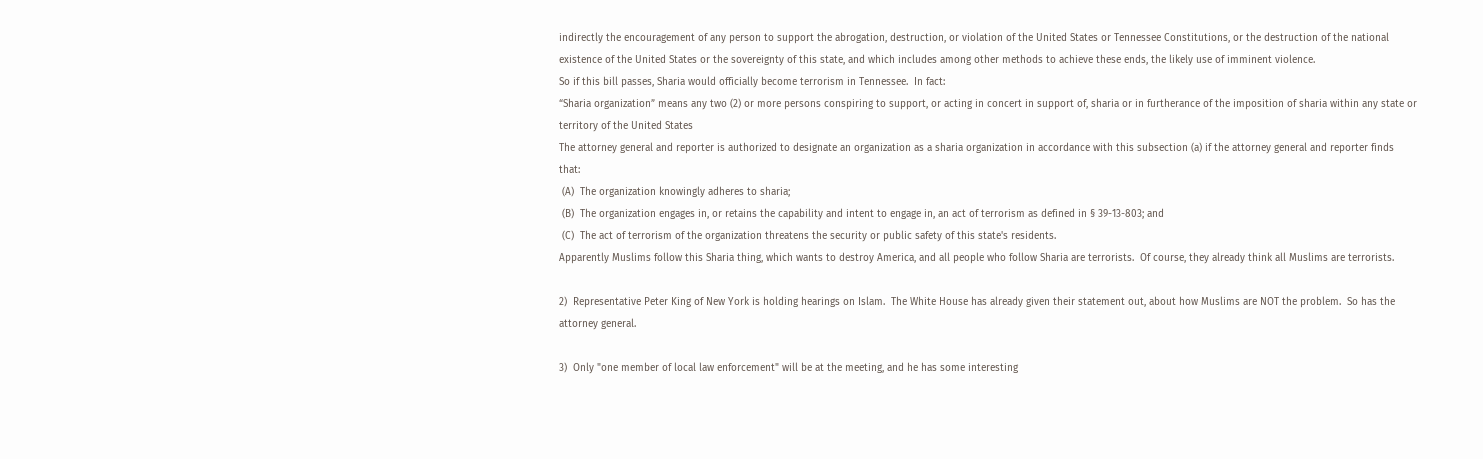indirectly the encouragement of any person to support the abrogation, destruction, or violation of the United States or Tennessee Constitutions, or the destruction of the national existence of the United States or the sovereignty of this state, and which includes among other methods to achieve these ends, the likely use of imminent violence.
So if this bill passes, Sharia would officially become terrorism in Tennessee.  In fact:
“Sharia organization” means any two (2) or more persons conspiring to support, or acting in concert in support of, sharia or in furtherance of the imposition of sharia within any state or territory of the United States
The attorney general and reporter is authorized to designate an organization as a sharia organization in accordance with this subsection (a) if the attorney general and reporter finds that:
 (A)  The organization knowingly adheres to sharia;
 (B)  The organization engages in, or retains the capability and intent to engage in, an act of terrorism as defined in § 39-13-803; and
 (C)  The act of terrorism of the organization threatens the security or public safety of this state's residents.
Apparently Muslims follow this Sharia thing, which wants to destroy America, and all people who follow Sharia are terrorists.  Of course, they already think all Muslims are terrorists.

2)  Representative Peter King of New York is holding hearings on Islam.  The White House has already given their statement out, about how Muslims are NOT the problem.  So has the attorney general.

3)  Only "one member of local law enforcement" will be at the meeting, and he has some interesting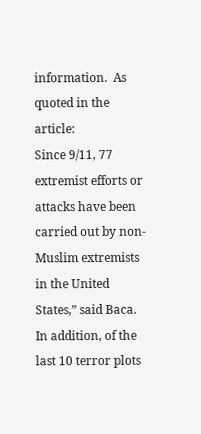information.  As quoted in the article:
Since 9/11, 77 extremist efforts or attacks have been carried out by non-Muslim extremists in the United States,” said Baca. In addition, of the last 10 terror plots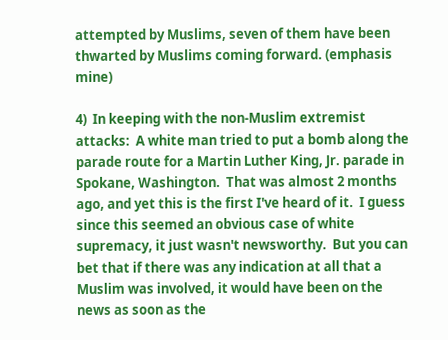attempted by Muslims, seven of them have been thwarted by Muslims coming forward. (emphasis mine)

4)  In keeping with the non-Muslim extremist attacks:  A white man tried to put a bomb along the parade route for a Martin Luther King, Jr. parade in Spokane, Washington.  That was almost 2 months ago, and yet this is the first I've heard of it.  I guess since this seemed an obvious case of white supremacy, it just wasn't newsworthy.  But you can bet that if there was any indication at all that a Muslim was involved, it would have been on the news as soon as the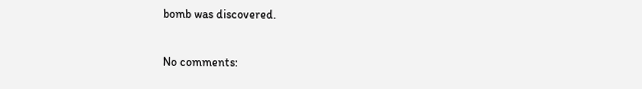bomb was discovered.

No comments: